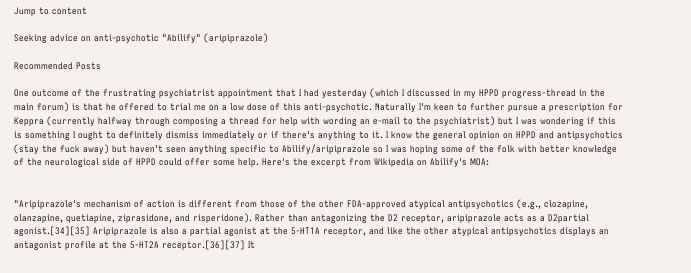Jump to content

Seeking advice on anti-psychotic "Abilify" (aripiprazole)

Recommended Posts

One outcome of the frustrating psychiatrist appointment that I had yesterday (which I discussed in my HPPD progress-thread in the main forum) is that he offered to trial me on a low dose of this anti-psychotic. Naturally I'm keen to further pursue a prescription for Keppra (currently halfway through composing a thread for help with wording an e-mail to the psychiatrist) but I was wondering if this is something I ought to definitely dismiss immediately or if there's anything to it. I know the general opinion on HPPD and antipsychotics (stay the fuck away) but haven't seen anything specific to Abilify/aripiprazole so I was hoping some of the folk with better knowledge of the neurological side of HPPD could offer some help. Here's the excerpt from Wikipedia on Abilify's MOA:


"Aripiprazole's mechanism of action is different from those of the other FDA-approved atypical antipsychotics (e.g., clozapine, olanzapine, quetiapine, ziprasidone, and risperidone). Rather than antagonizing the D2 receptor, aripiprazole acts as a D2partial agonist.[34][35] Aripiprazole is also a partial agonist at the 5-HT1A receptor, and like the other atypical antipsychotics displays an antagonist profile at the 5-HT2A receptor.[36][37] It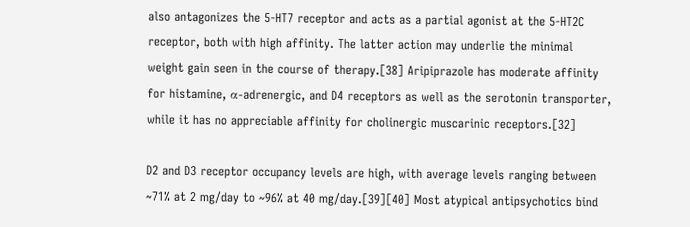also antagonizes the 5-HT7 receptor and acts as a partial agonist at the 5-HT2C receptor, both with high affinity. The latter action may underlie the minimal weight gain seen in the course of therapy.[38] Aripiprazole has moderate affinity for histamine, α-adrenergic, and D4 receptors as well as the serotonin transporter, while it has no appreciable affinity for cholinergic muscarinic receptors.[32]

D2 and D3 receptor occupancy levels are high, with average levels ranging between ~71% at 2 mg/day to ~96% at 40 mg/day.[39][40] Most atypical antipsychotics bind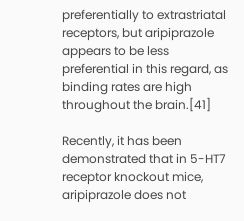preferentially to extrastriatal receptors, but aripiprazole appears to be less preferential in this regard, as binding rates are high throughout the brain.[41]

Recently, it has been demonstrated that in 5-HT7 receptor knockout mice, aripiprazole does not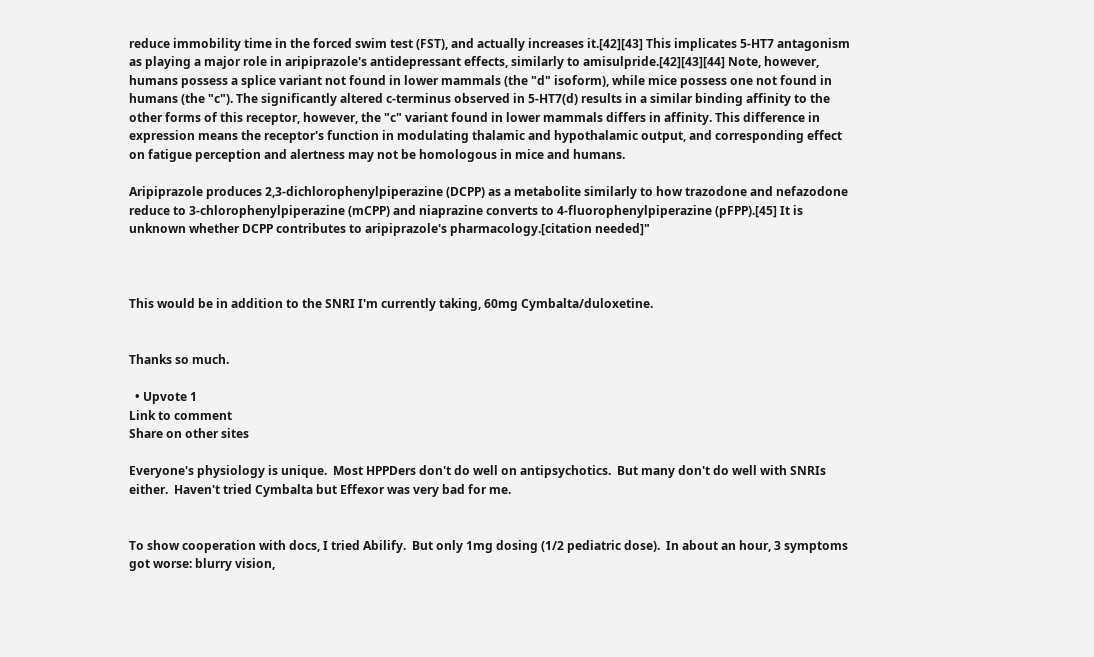reduce immobility time in the forced swim test (FST), and actually increases it.[42][43] This implicates 5-HT7 antagonism as playing a major role in aripiprazole's antidepressant effects, similarly to amisulpride.[42][43][44] Note, however, humans possess a splice variant not found in lower mammals (the "d" isoform), while mice possess one not found in humans (the "c"). The significantly altered c-terminus observed in 5-HT7(d) results in a similar binding affinity to the other forms of this receptor, however, the "c" variant found in lower mammals differs in affinity. This difference in expression means the receptor's function in modulating thalamic and hypothalamic output, and corresponding effect on fatigue perception and alertness may not be homologous in mice and humans.

Aripiprazole produces 2,3-dichlorophenylpiperazine (DCPP) as a metabolite similarly to how trazodone and nefazodone reduce to 3-chlorophenylpiperazine (mCPP) and niaprazine converts to 4-fluorophenylpiperazine (pFPP).[45] It is unknown whether DCPP contributes to aripiprazole's pharmacology.[citation needed]"



This would be in addition to the SNRI I'm currently taking, 60mg Cymbalta/duloxetine.


Thanks so much.

  • Upvote 1
Link to comment
Share on other sites

Everyone's physiology is unique.  Most HPPDers don't do well on antipsychotics.  But many don't do well with SNRIs either.  Haven't tried Cymbalta but Effexor was very bad for me.


To show cooperation with docs, I tried Abilify.  But only 1mg dosing (1/2 pediatric dose).  In about an hour, 3 symptoms got worse: blurry vision,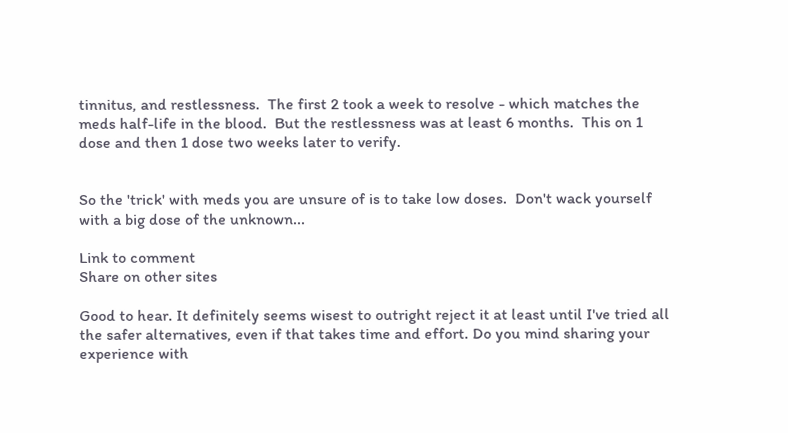tinnitus, and restlessness.  The first 2 took a week to resolve - which matches the meds half-life in the blood.  But the restlessness was at least 6 months.  This on 1 dose and then 1 dose two weeks later to verify.


So the 'trick' with meds you are unsure of is to take low doses.  Don't wack yourself with a big dose of the unknown...

Link to comment
Share on other sites

Good to hear. It definitely seems wisest to outright reject it at least until I've tried all the safer alternatives, even if that takes time and effort. Do you mind sharing your experience with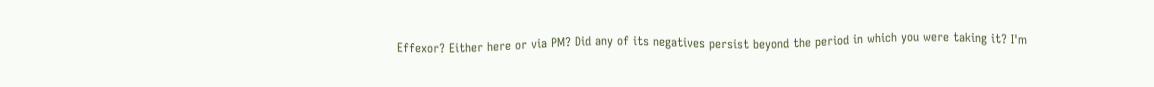Effexor? Either here or via PM? Did any of its negatives persist beyond the period in which you were taking it? I'm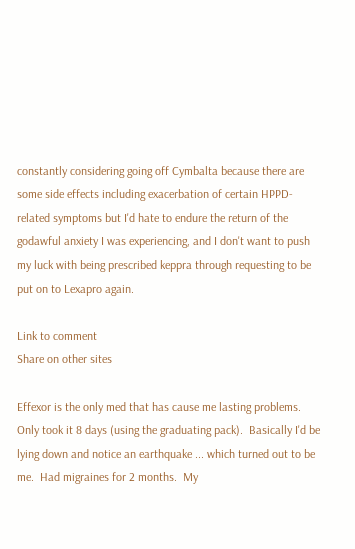constantly considering going off Cymbalta because there are some side effects including exacerbation of certain HPPD-related symptoms but I'd hate to endure the return of the godawful anxiety I was experiencing, and I don't want to push my luck with being prescribed keppra through requesting to be put on to Lexapro again.

Link to comment
Share on other sites

Effexor is the only med that has cause me lasting problems.  Only took it 8 days (using the graduating pack).  Basically I'd be lying down and notice an earthquake ... which turned out to be me.  Had migraines for 2 months.  My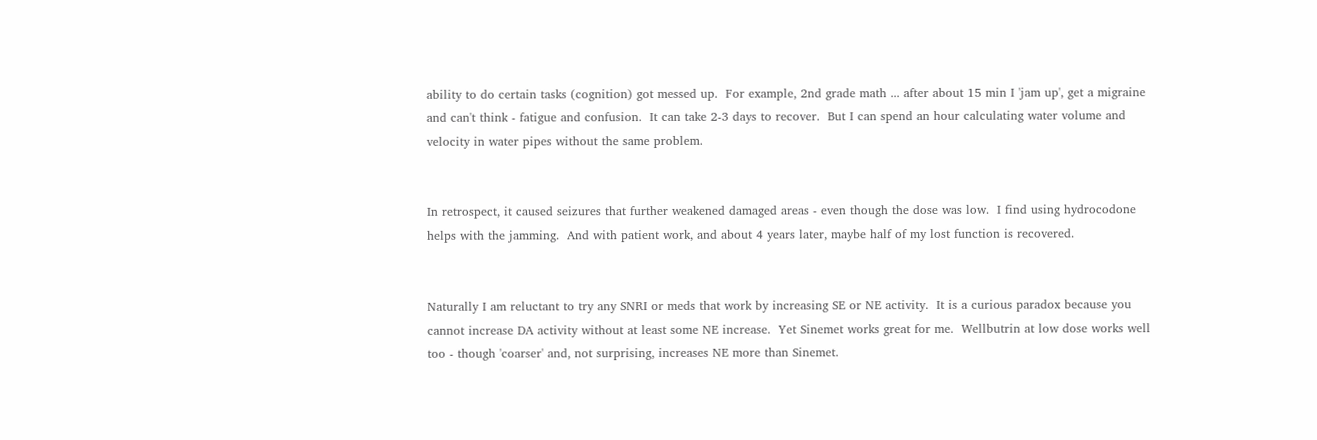ability to do certain tasks (cognition) got messed up.  For example, 2nd grade math ... after about 15 min I 'jam up', get a migraine and can't think - fatigue and confusion.  It can take 2-3 days to recover.  But I can spend an hour calculating water volume and velocity in water pipes without the same problem.


In retrospect, it caused seizures that further weakened damaged areas - even though the dose was low.  I find using hydrocodone helps with the jamming.  And with patient work, and about 4 years later, maybe half of my lost function is recovered.


Naturally I am reluctant to try any SNRI or meds that work by increasing SE or NE activity.  It is a curious paradox because you cannot increase DA activity without at least some NE increase.  Yet Sinemet works great for me.  Wellbutrin at low dose works well too - though 'coarser' and, not surprising, increases NE more than Sinemet.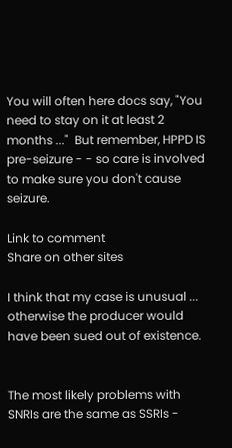You will often here docs say, "You need to stay on it at least 2 months ..."  But remember, HPPD IS pre-seizure - - so care is involved to make sure you don't cause seizure.

Link to comment
Share on other sites

I think that my case is unusual ... otherwise the producer would have been sued out of existence.


The most likely problems with SNRIs are the same as SSRIs -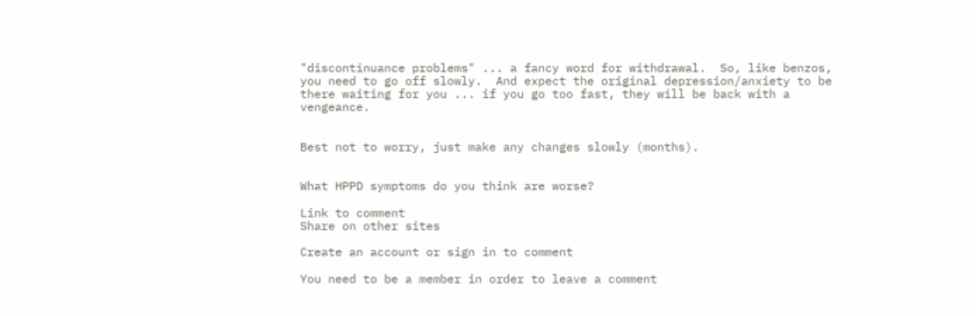"discontinuance problems" ... a fancy word for withdrawal.  So, like benzos, you need to go off slowly.  And expect the original depression/anxiety to be there waiting for you ... if you go too fast, they will be back with a vengeance.


Best not to worry, just make any changes slowly (months).


What HPPD symptoms do you think are worse?

Link to comment
Share on other sites

Create an account or sign in to comment

You need to be a member in order to leave a comment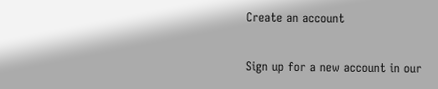Create an account

Sign up for a new account in our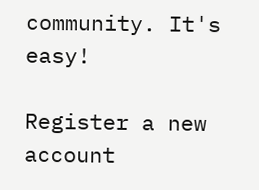community. It's easy!

Register a new account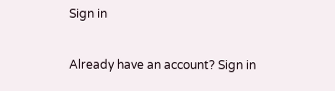Sign in

Already have an account? Sign in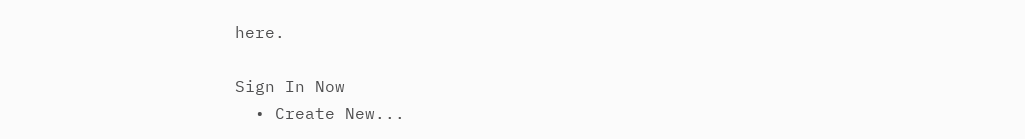here.

Sign In Now
  • Create New...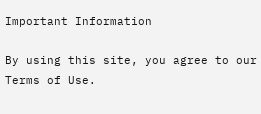Important Information

By using this site, you agree to our Terms of Use.